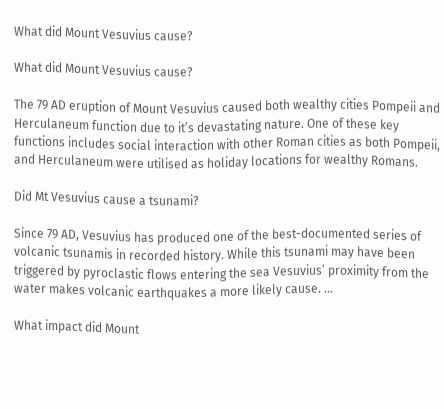What did Mount Vesuvius cause?

What did Mount Vesuvius cause?

The 79 AD eruption of Mount Vesuvius caused both wealthy cities Pompeii and Herculaneum function due to it’s devastating nature. One of these key functions includes social interaction with other Roman cities as both Pompeii, and Herculaneum were utilised as holiday locations for wealthy Romans.

Did Mt Vesuvius cause a tsunami?

Since 79 AD, Vesuvius has produced one of the best-documented series of volcanic tsunamis in recorded history. While this tsunami may have been triggered by pyroclastic flows entering the sea Vesuvius’ proximity from the water makes volcanic earthquakes a more likely cause. …

What impact did Mount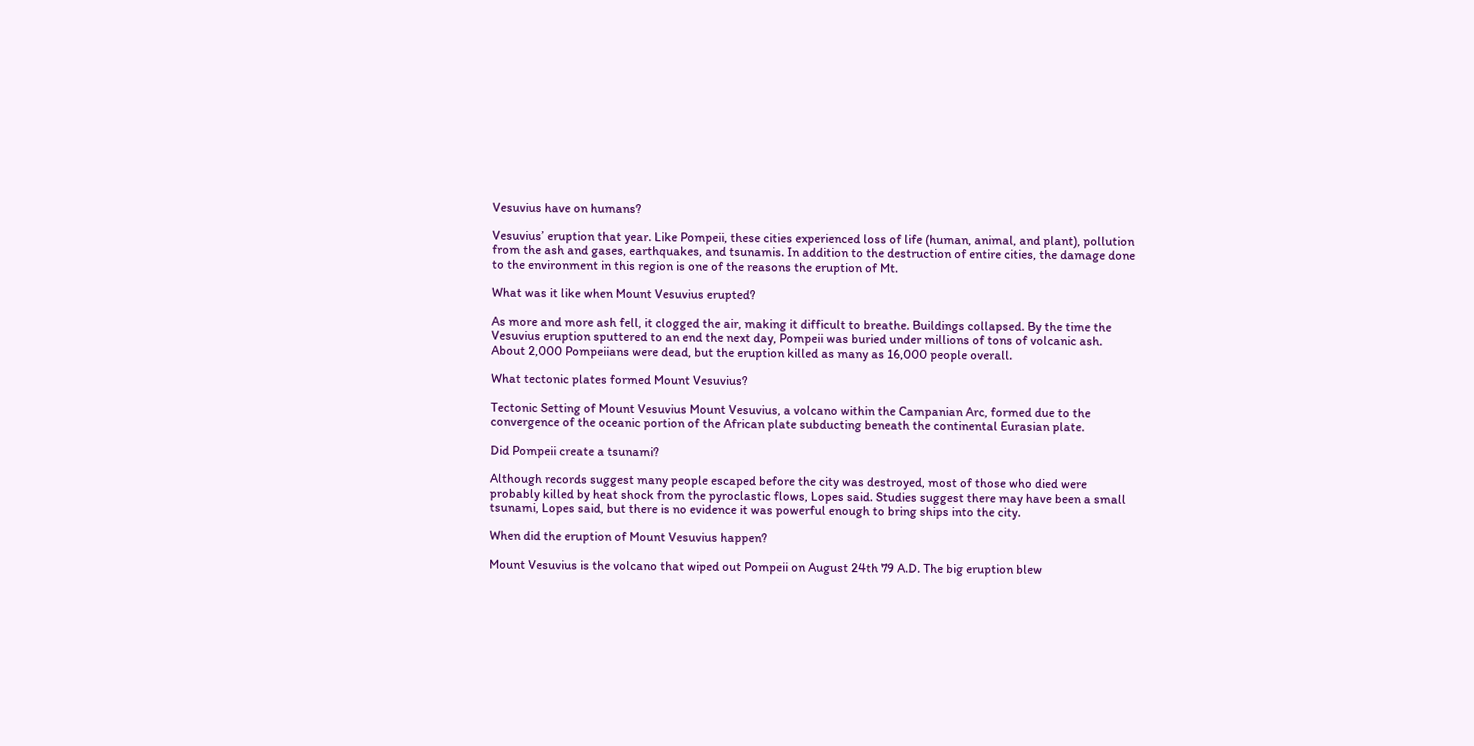Vesuvius have on humans?

Vesuvius’ eruption that year. Like Pompeii, these cities experienced loss of life (human, animal, and plant), pollution from the ash and gases, earthquakes, and tsunamis. In addition to the destruction of entire cities, the damage done to the environment in this region is one of the reasons the eruption of Mt.

What was it like when Mount Vesuvius erupted?

As more and more ash fell, it clogged the air, making it difficult to breathe. Buildings collapsed. By the time the Vesuvius eruption sputtered to an end the next day, Pompeii was buried under millions of tons of volcanic ash. About 2,000 Pompeiians were dead, but the eruption killed as many as 16,000 people overall.

What tectonic plates formed Mount Vesuvius?

Tectonic Setting of Mount Vesuvius Mount Vesuvius, a volcano within the Campanian Arc, formed due to the convergence of the oceanic portion of the African plate subducting beneath the continental Eurasian plate.

Did Pompeii create a tsunami?

Although records suggest many people escaped before the city was destroyed, most of those who died were probably killed by heat shock from the pyroclastic flows, Lopes said. Studies suggest there may have been a small tsunami, Lopes said, but there is no evidence it was powerful enough to bring ships into the city.

When did the eruption of Mount Vesuvius happen?

Mount Vesuvius is the volcano that wiped out Pompeii on August 24th 79 A.D. The big eruption blew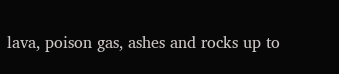lava, poison gas, ashes and rocks up to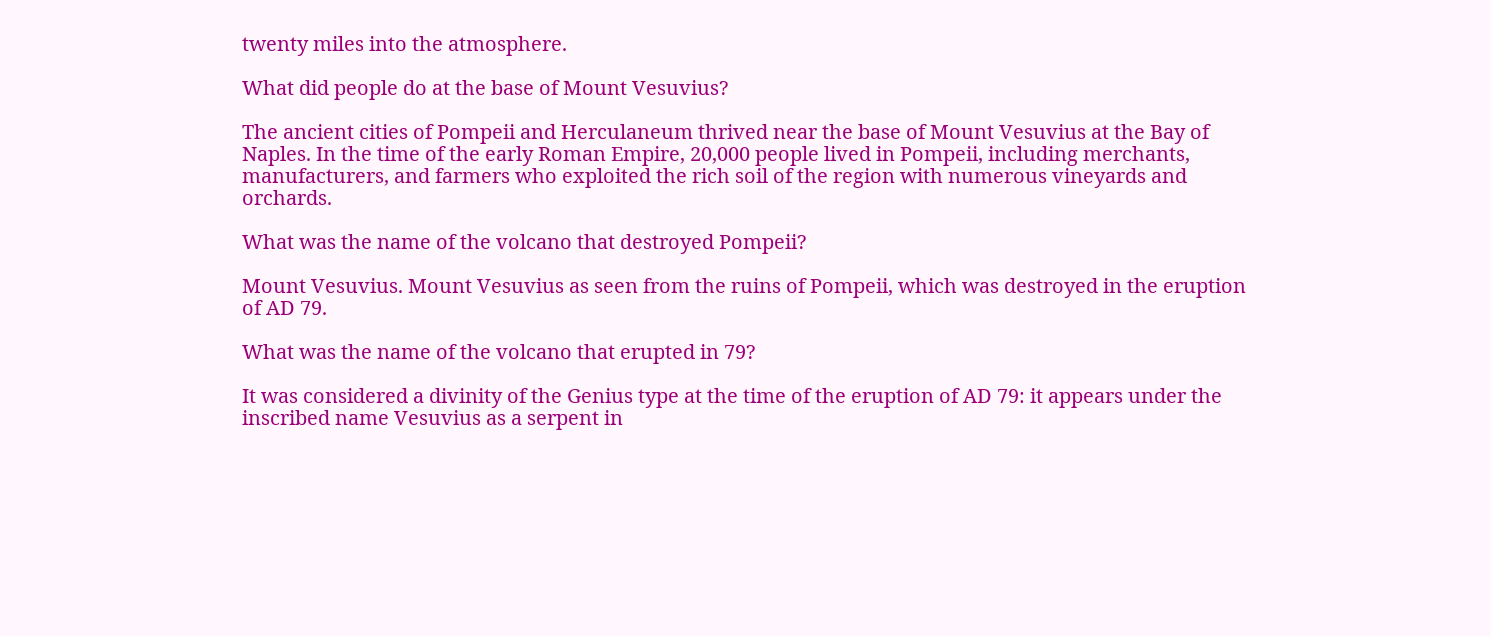twenty miles into the atmosphere.

What did people do at the base of Mount Vesuvius?

The ancient cities of Pompeii and Herculaneum thrived near the base of Mount Vesuvius at the Bay of Naples. In the time of the early Roman Empire, 20,000 people lived in Pompeii, including merchants, manufacturers, and farmers who exploited the rich soil of the region with numerous vineyards and orchards.

What was the name of the volcano that destroyed Pompeii?

Mount Vesuvius. Mount Vesuvius as seen from the ruins of Pompeii, which was destroyed in the eruption of AD 79.

What was the name of the volcano that erupted in 79?

It was considered a divinity of the Genius type at the time of the eruption of AD 79: it appears under the inscribed name Vesuvius as a serpent in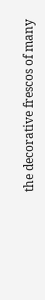the decorative frescos of many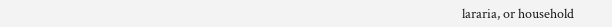lararia, or household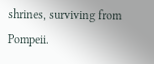shrines, surviving from Pompeii.